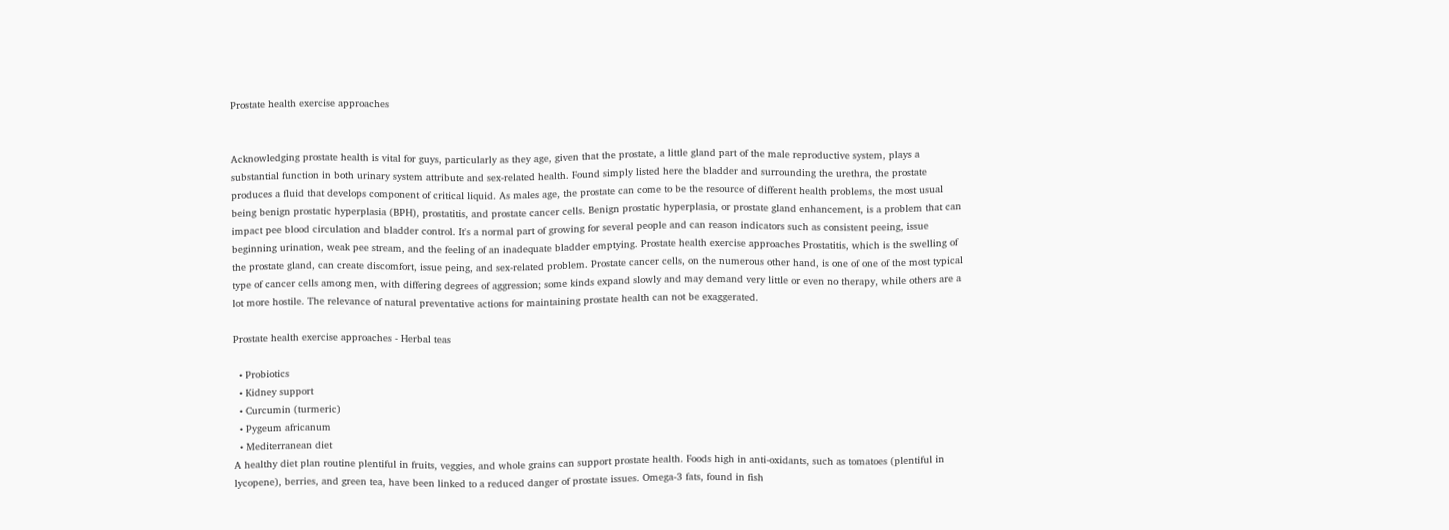Prostate health exercise approaches


Acknowledging prostate health is vital for guys, particularly as they age, given that the prostate, a little gland part of the male reproductive system, plays a substantial function in both urinary system attribute and sex-related health. Found simply listed here the bladder and surrounding the urethra, the prostate produces a fluid that develops component of critical liquid. As males age, the prostate can come to be the resource of different health problems, the most usual being benign prostatic hyperplasia (BPH), prostatitis, and prostate cancer cells. Benign prostatic hyperplasia, or prostate gland enhancement, is a problem that can impact pee blood circulation and bladder control. It's a normal part of growing for several people and can reason indicators such as consistent peeing, issue beginning urination, weak pee stream, and the feeling of an inadequate bladder emptying. Prostate health exercise approaches Prostatitis, which is the swelling of the prostate gland, can create discomfort, issue peing, and sex-related problem. Prostate cancer cells, on the numerous other hand, is one of one of the most typical type of cancer cells among men, with differing degrees of aggression; some kinds expand slowly and may demand very little or even no therapy, while others are a lot more hostile. The relevance of natural preventative actions for maintaining prostate health can not be exaggerated.

Prostate health exercise approaches - Herbal teas

  • Probiotics
  • Kidney support
  • Curcumin (turmeric)
  • Pygeum africanum
  • Mediterranean diet
A healthy diet plan routine plentiful in fruits, veggies, and whole grains can support prostate health. Foods high in anti-oxidants, such as tomatoes (plentiful in lycopene), berries, and green tea, have been linked to a reduced danger of prostate issues. Omega-3 fats, found in fish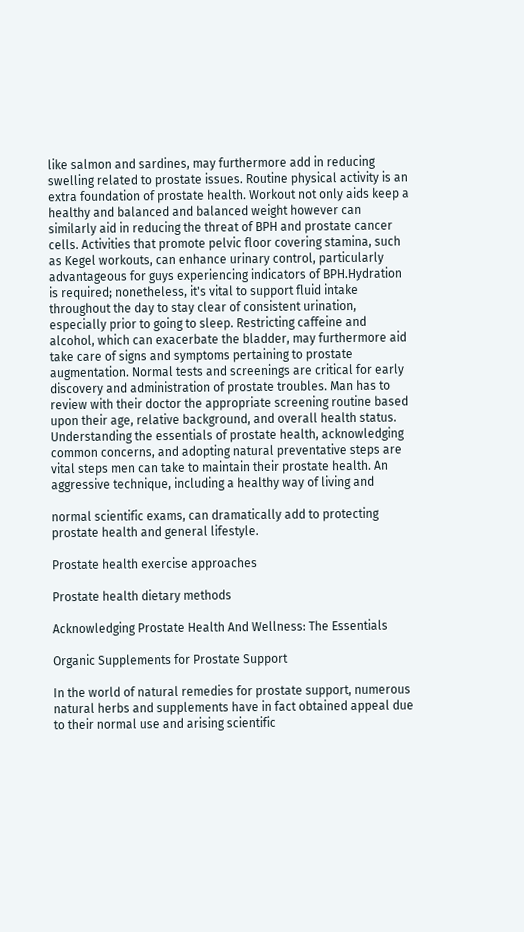like salmon and sardines, may furthermore add in reducing swelling related to prostate issues. Routine physical activity is an extra foundation of prostate health. Workout not only aids keep a healthy and balanced and balanced weight however can similarly aid in reducing the threat of BPH and prostate cancer cells. Activities that promote pelvic floor covering stamina, such as Kegel workouts, can enhance urinary control, particularly advantageous for guys experiencing indicators of BPH.Hydration is required; nonetheless, it's vital to support fluid intake throughout the day to stay clear of consistent urination, especially prior to going to sleep. Restricting caffeine and alcohol, which can exacerbate the bladder, may furthermore aid take care of signs and symptoms pertaining to prostate augmentation. Normal tests and screenings are critical for early discovery and administration of prostate troubles. Man has to review with their doctor the appropriate screening routine based upon their age, relative background, and overall health status. Understanding the essentials of prostate health, acknowledging common concerns, and adopting natural preventative steps are vital steps men can take to maintain their prostate health. An aggressive technique, including a healthy way of living and

normal scientific exams, can dramatically add to protecting prostate health and general lifestyle.

Prostate health exercise approaches

Prostate health dietary methods

Acknowledging Prostate Health And Wellness: The Essentials

Organic Supplements for Prostate Support

In the world of natural remedies for prostate support, numerous natural herbs and supplements have in fact obtained appeal due to their normal use and arising scientific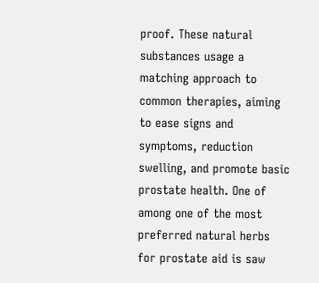proof. These natural substances usage a matching approach to common therapies, aiming to ease signs and symptoms, reduction swelling, and promote basic prostate health. One of among one of the most preferred natural herbs for prostate aid is saw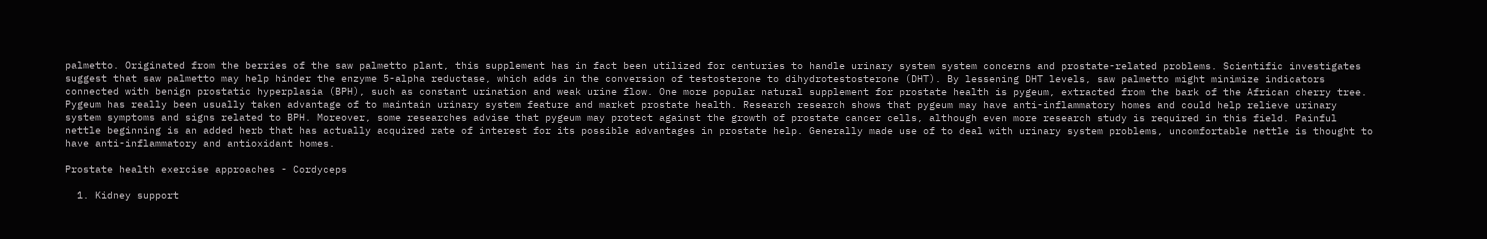palmetto. Originated from the berries of the saw palmetto plant, this supplement has in fact been utilized for centuries to handle urinary system system concerns and prostate-related problems. Scientific investigates suggest that saw palmetto may help hinder the enzyme 5-alpha reductase, which adds in the conversion of testosterone to dihydrotestosterone (DHT). By lessening DHT levels, saw palmetto might minimize indicators connected with benign prostatic hyperplasia (BPH), such as constant urination and weak urine flow. One more popular natural supplement for prostate health is pygeum, extracted from the bark of the African cherry tree. Pygeum has really been usually taken advantage of to maintain urinary system feature and market prostate health. Research research shows that pygeum may have anti-inflammatory homes and could help relieve urinary system symptoms and signs related to BPH. Moreover, some researches advise that pygeum may protect against the growth of prostate cancer cells, although even more research study is required in this field. Painful nettle beginning is an added herb that has actually acquired rate of interest for its possible advantages in prostate help. Generally made use of to deal with urinary system problems, uncomfortable nettle is thought to have anti-inflammatory and antioxidant homes.

Prostate health exercise approaches - Cordyceps

  1. Kidney support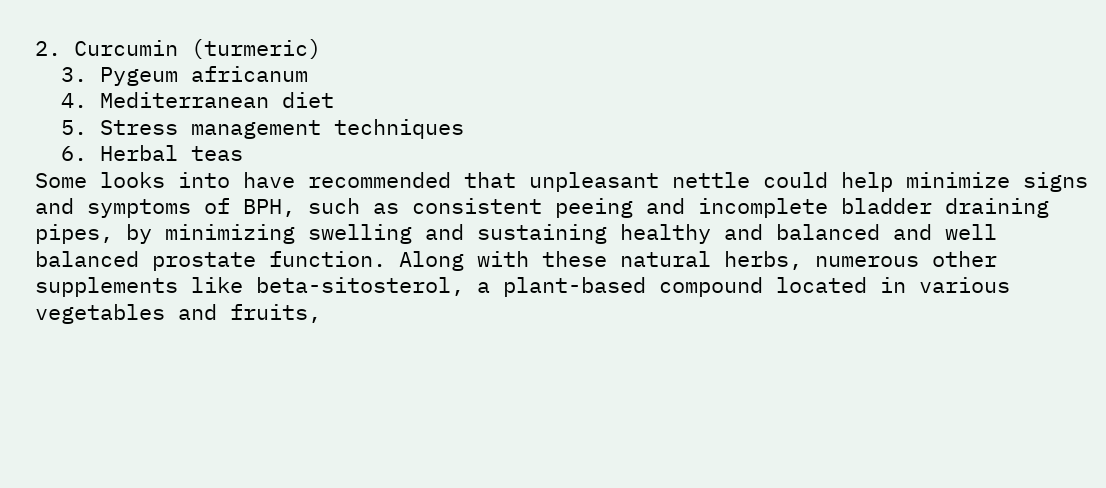2. Curcumin (turmeric)
  3. Pygeum africanum
  4. Mediterranean diet
  5. Stress management techniques
  6. Herbal teas
Some looks into have recommended that unpleasant nettle could help minimize signs and symptoms of BPH, such as consistent peeing and incomplete bladder draining pipes, by minimizing swelling and sustaining healthy and balanced and well balanced prostate function. Along with these natural herbs, numerous other supplements like beta-sitosterol, a plant-based compound located in various vegetables and fruits,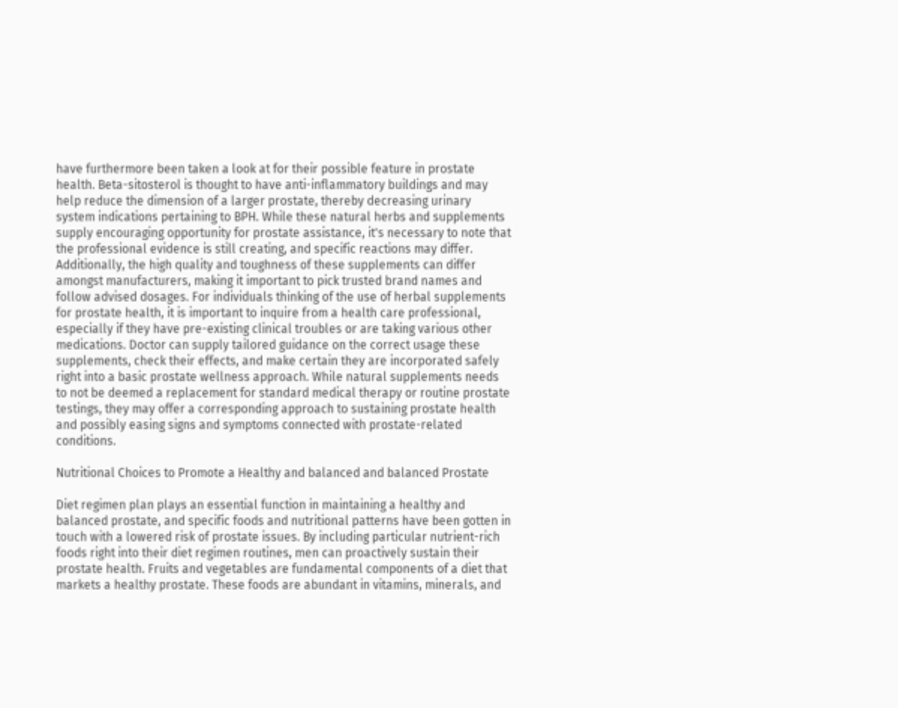have furthermore been taken a look at for their possible feature in prostate health. Beta-sitosterol is thought to have anti-inflammatory buildings and may help reduce the dimension of a larger prostate, thereby decreasing urinary system indications pertaining to BPH. While these natural herbs and supplements supply encouraging opportunity for prostate assistance, it's necessary to note that the professional evidence is still creating, and specific reactions may differ. Additionally, the high quality and toughness of these supplements can differ amongst manufacturers, making it important to pick trusted brand names and follow advised dosages. For individuals thinking of the use of herbal supplements for prostate health, it is important to inquire from a health care professional, especially if they have pre-existing clinical troubles or are taking various other medications. Doctor can supply tailored guidance on the correct usage these supplements, check their effects, and make certain they are incorporated safely right into a basic prostate wellness approach. While natural supplements needs to not be deemed a replacement for standard medical therapy or routine prostate testings, they may offer a corresponding approach to sustaining prostate health and possibly easing signs and symptoms connected with prostate-related conditions.

Nutritional Choices to Promote a Healthy and balanced and balanced Prostate

Diet regimen plan plays an essential function in maintaining a healthy and balanced prostate, and specific foods and nutritional patterns have been gotten in touch with a lowered risk of prostate issues. By including particular nutrient-rich foods right into their diet regimen routines, men can proactively sustain their prostate health. Fruits and vegetables are fundamental components of a diet that markets a healthy prostate. These foods are abundant in vitamins, minerals, and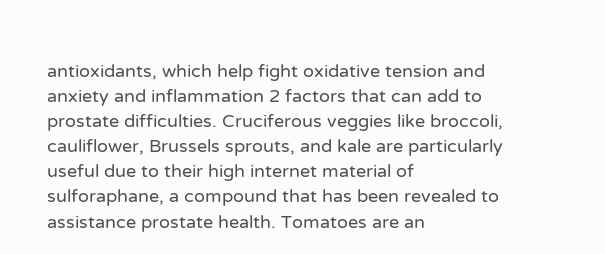antioxidants, which help fight oxidative tension and anxiety and inflammation 2 factors that can add to prostate difficulties. Cruciferous veggies like broccoli, cauliflower, Brussels sprouts, and kale are particularly useful due to their high internet material of sulforaphane, a compound that has been revealed to assistance prostate health. Tomatoes are an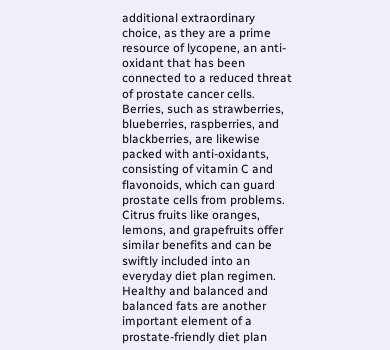additional extraordinary choice, as they are a prime resource of lycopene, an anti-oxidant that has been connected to a reduced threat of prostate cancer cells. Berries, such as strawberries, blueberries, raspberries, and blackberries, are likewise packed with anti-oxidants, consisting of vitamin C and flavonoids, which can guard prostate cells from problems. Citrus fruits like oranges, lemons, and grapefruits offer similar benefits and can be swiftly included into an everyday diet plan regimen. Healthy and balanced and balanced fats are another important element of a prostate-friendly diet plan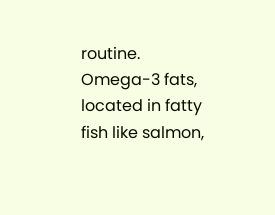routine. Omega-3 fats, located in fatty fish like salmon,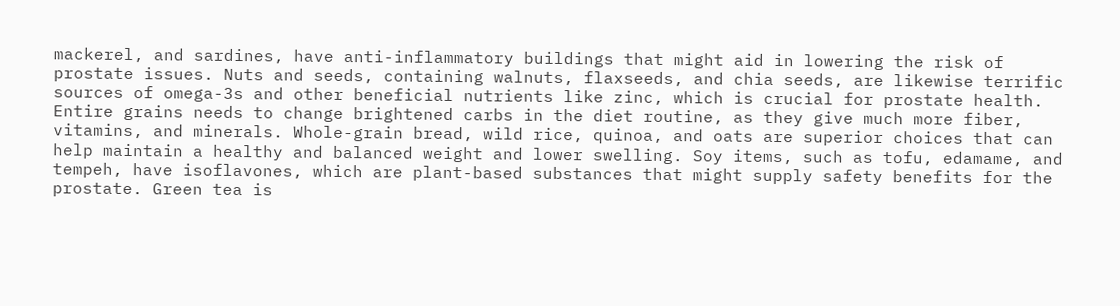mackerel, and sardines, have anti-inflammatory buildings that might aid in lowering the risk of prostate issues. Nuts and seeds, containing walnuts, flaxseeds, and chia seeds, are likewise terrific sources of omega-3s and other beneficial nutrients like zinc, which is crucial for prostate health. Entire grains needs to change brightened carbs in the diet routine, as they give much more fiber, vitamins, and minerals. Whole-grain bread, wild rice, quinoa, and oats are superior choices that can help maintain a healthy and balanced weight and lower swelling. Soy items, such as tofu, edamame, and tempeh, have isoflavones, which are plant-based substances that might supply safety benefits for the prostate. Green tea is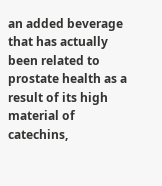an added beverage that has actually been related to prostate health as a result of its high material of catechins,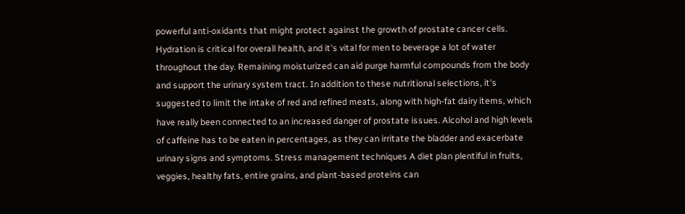powerful anti-oxidants that might protect against the growth of prostate cancer cells. Hydration is critical for overall health, and it's vital for men to beverage a lot of water throughout the day. Remaining moisturized can aid purge harmful compounds from the body and support the urinary system tract. In addition to these nutritional selections, it's suggested to limit the intake of red and refined meats, along with high-fat dairy items, which have really been connected to an increased danger of prostate issues. Alcohol and high levels of caffeine has to be eaten in percentages, as they can irritate the bladder and exacerbate urinary signs and symptoms. Stress management techniques A diet plan plentiful in fruits, veggies, healthy fats, entire grains, and plant-based proteins can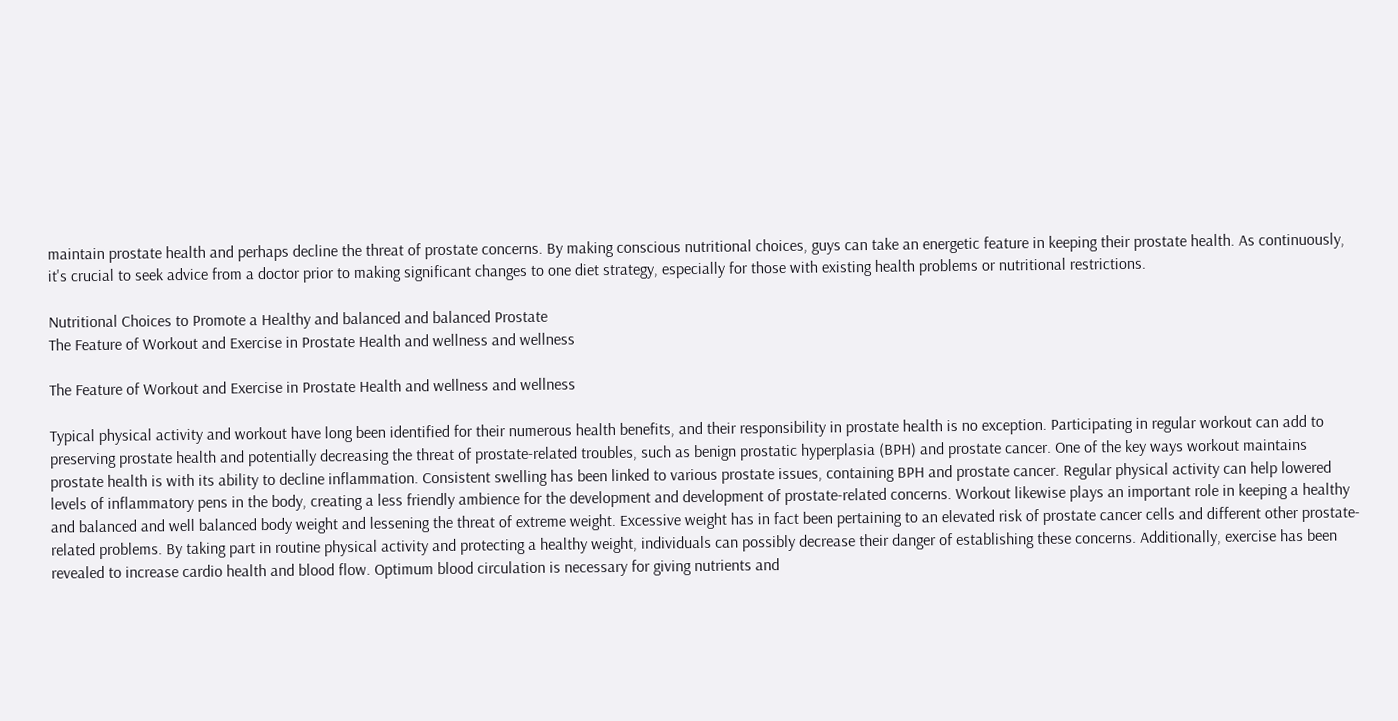maintain prostate health and perhaps decline the threat of prostate concerns. By making conscious nutritional choices, guys can take an energetic feature in keeping their prostate health. As continuously, it's crucial to seek advice from a doctor prior to making significant changes to one diet strategy, especially for those with existing health problems or nutritional restrictions.

Nutritional Choices to Promote a Healthy and balanced and balanced Prostate
The Feature of Workout and Exercise in Prostate Health and wellness and wellness

The Feature of Workout and Exercise in Prostate Health and wellness and wellness

Typical physical activity and workout have long been identified for their numerous health benefits, and their responsibility in prostate health is no exception. Participating in regular workout can add to preserving prostate health and potentially decreasing the threat of prostate-related troubles, such as benign prostatic hyperplasia (BPH) and prostate cancer. One of the key ways workout maintains prostate health is with its ability to decline inflammation. Consistent swelling has been linked to various prostate issues, containing BPH and prostate cancer. Regular physical activity can help lowered levels of inflammatory pens in the body, creating a less friendly ambience for the development and development of prostate-related concerns. Workout likewise plays an important role in keeping a healthy and balanced and well balanced body weight and lessening the threat of extreme weight. Excessive weight has in fact been pertaining to an elevated risk of prostate cancer cells and different other prostate-related problems. By taking part in routine physical activity and protecting a healthy weight, individuals can possibly decrease their danger of establishing these concerns. Additionally, exercise has been revealed to increase cardio health and blood flow. Optimum blood circulation is necessary for giving nutrients and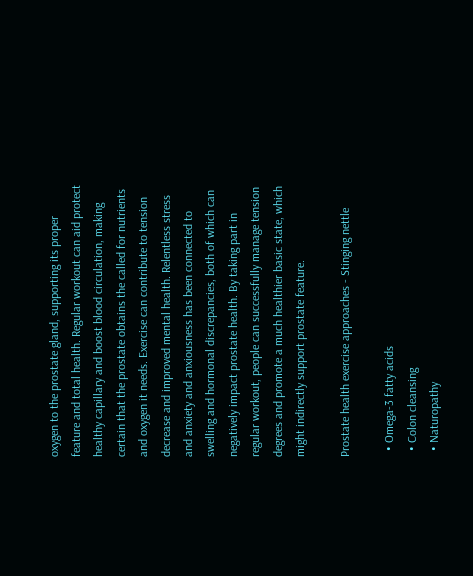oxygen to the prostate gland, supporting its proper feature and total health. Regular workout can aid protect healthy capillary and boost blood circulation, making certain that the prostate obtains the called for nutrients and oxygen it needs. Exercise can contribute to tension decrease and improved mental health. Relentless stress and anxiety and anxiousness has been connected to swelling and hormonal discrepancies, both of which can negatively impact prostate health. By taking part in regular workout, people can successfully manage tension degrees and promote a much healthier basic state, which might indirectly support prostate feature.

Prostate health exercise approaches - Stinging nettle

  • Omega-3 fatty acids
  • Colon cleansing
  • Naturopathy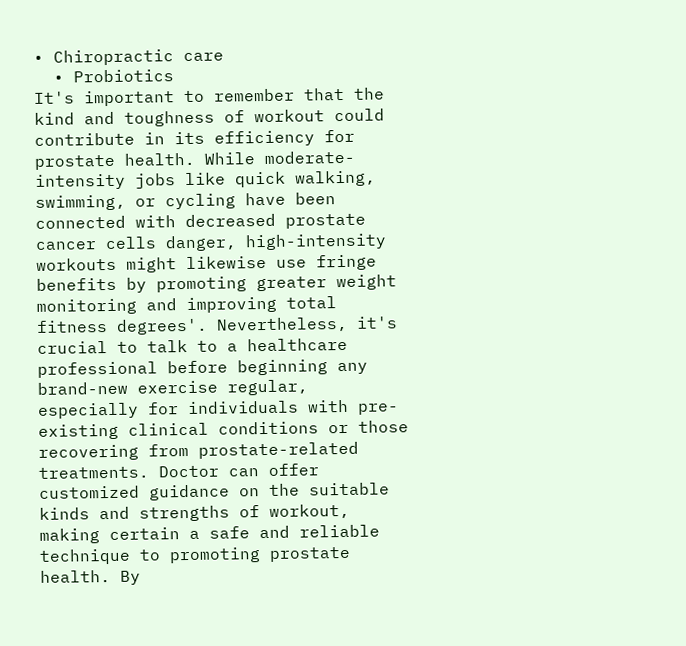• Chiropractic care
  • Probiotics
It's important to remember that the kind and toughness of workout could contribute in its efficiency for prostate health. While moderate-intensity jobs like quick walking, swimming, or cycling have been connected with decreased prostate cancer cells danger, high-intensity workouts might likewise use fringe benefits by promoting greater weight monitoring and improving total fitness degrees'. Nevertheless, it's crucial to talk to a healthcare professional before beginning any brand-new exercise regular, especially for individuals with pre-existing clinical conditions or those recovering from prostate-related treatments. Doctor can offer customized guidance on the suitable kinds and strengths of workout, making certain a safe and reliable technique to promoting prostate health. By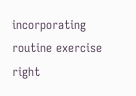incorporating routine exercise right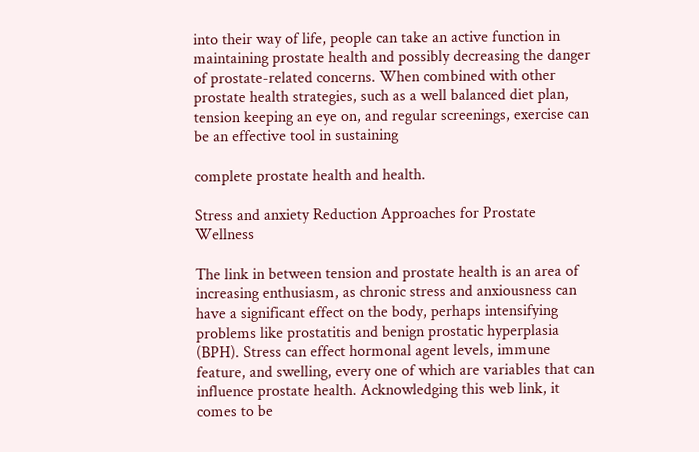into their way of life, people can take an active function in maintaining prostate health and possibly decreasing the danger of prostate-related concerns. When combined with other prostate health strategies, such as a well balanced diet plan, tension keeping an eye on, and regular screenings, exercise can be an effective tool in sustaining

complete prostate health and health.

Stress and anxiety Reduction Approaches for Prostate Wellness

The link in between tension and prostate health is an area of increasing enthusiasm, as chronic stress and anxiousness can have a significant effect on the body, perhaps intensifying problems like prostatitis and benign prostatic hyperplasia (BPH). Stress can effect hormonal agent levels, immune feature, and swelling, every one of which are variables that can influence prostate health. Acknowledging this web link, it comes to be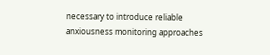necessary to introduce reliable anxiousness monitoring approaches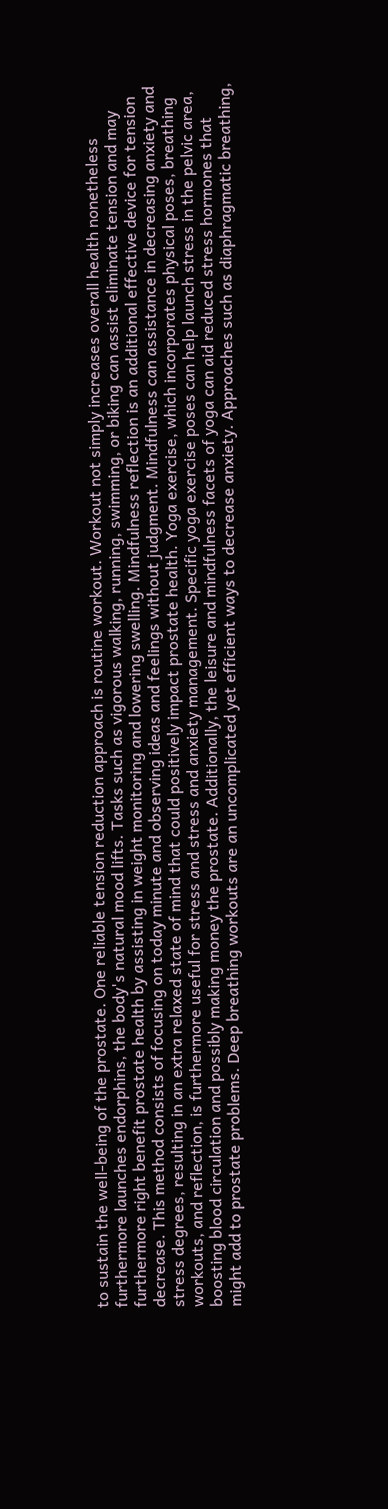to sustain the well-being of the prostate. One reliable tension reduction approach is routine workout. Workout not simply increases overall health nonetheless furthermore launches endorphins, the body's natural mood lifts. Tasks such as vigorous walking, running, swimming, or biking can assist eliminate tension and may furthermore right benefit prostate health by assisting in weight monitoring and lowering swelling. Mindfulness reflection is an additional effective device for tension decrease. This method consists of focusing on today minute and observing ideas and feelings without judgment. Mindfulness can assistance in decreasing anxiety and stress degrees, resulting in an extra relaxed state of mind that could positively impact prostate health. Yoga exercise, which incorporates physical poses, breathing workouts, and reflection, is furthermore useful for stress and stress and anxiety management. Specific yoga exercise poses can help launch stress in the pelvic area, boosting blood circulation and possibly making money the prostate. Additionally, the leisure and mindfulness facets of yoga can aid reduced stress hormones that might add to prostate problems. Deep breathing workouts are an uncomplicated yet efficient ways to decrease anxiety. Approaches such as diaphragmatic breathing,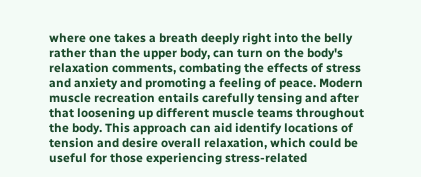where one takes a breath deeply right into the belly rather than the upper body, can turn on the body's relaxation comments, combating the effects of stress and anxiety and promoting a feeling of peace. Modern muscle recreation entails carefully tensing and after that loosening up different muscle teams throughout the body. This approach can aid identify locations of tension and desire overall relaxation, which could be useful for those experiencing stress-related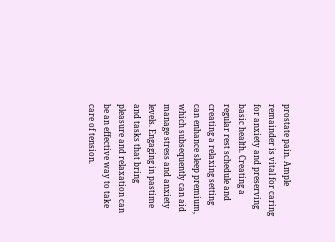prostate pain. Ample remainder is vital for caring for anxiety and preserving basic health. Creating a regular rest schedule and creating a relaxing setting can enhance sleep premium, which subsequently can aid manage stress and anxiety levels. Engaging in pastime and tasks that bring pleasure and relaxation can be an effective way to take care of tension.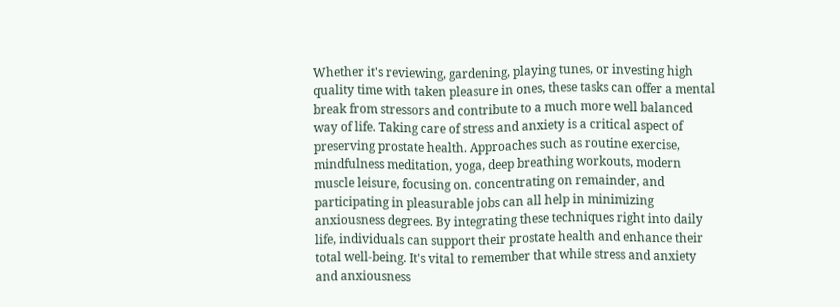Whether it's reviewing, gardening, playing tunes, or investing high quality time with taken pleasure in ones, these tasks can offer a mental break from stressors and contribute to a much more well balanced way of life. Taking care of stress and anxiety is a critical aspect of preserving prostate health. Approaches such as routine exercise, mindfulness meditation, yoga, deep breathing workouts, modern muscle leisure, focusing on. concentrating on remainder, and participating in pleasurable jobs can all help in minimizing anxiousness degrees. By integrating these techniques right into daily life, individuals can support their prostate health and enhance their total well-being. It's vital to remember that while stress and anxiety and anxiousness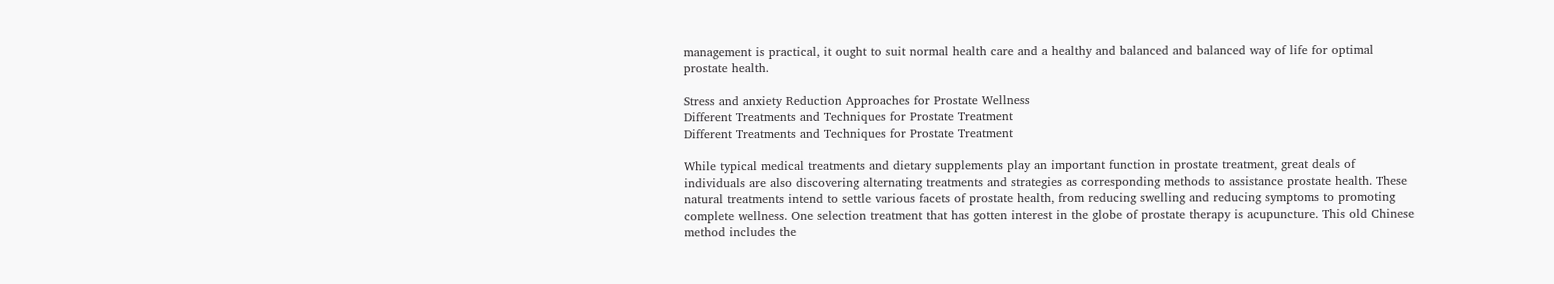management is practical, it ought to suit normal health care and a healthy and balanced and balanced way of life for optimal prostate health.

Stress and anxiety Reduction Approaches for Prostate Wellness
Different Treatments and Techniques for Prostate Treatment
Different Treatments and Techniques for Prostate Treatment

While typical medical treatments and dietary supplements play an important function in prostate treatment, great deals of individuals are also discovering alternating treatments and strategies as corresponding methods to assistance prostate health. These natural treatments intend to settle various facets of prostate health, from reducing swelling and reducing symptoms to promoting complete wellness. One selection treatment that has gotten interest in the globe of prostate therapy is acupuncture. This old Chinese method includes the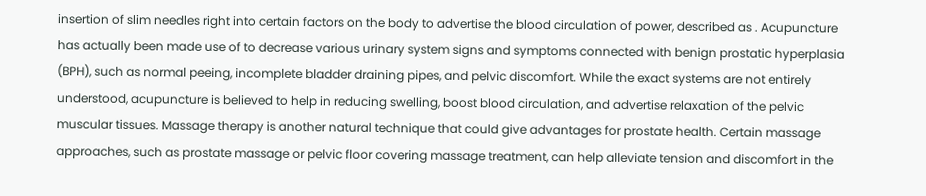insertion of slim needles right into certain factors on the body to advertise the blood circulation of power, described as . Acupuncture has actually been made use of to decrease various urinary system signs and symptoms connected with benign prostatic hyperplasia (BPH), such as normal peeing, incomplete bladder draining pipes, and pelvic discomfort. While the exact systems are not entirely understood, acupuncture is believed to help in reducing swelling, boost blood circulation, and advertise relaxation of the pelvic muscular tissues. Massage therapy is another natural technique that could give advantages for prostate health. Certain massage approaches, such as prostate massage or pelvic floor covering massage treatment, can help alleviate tension and discomfort in the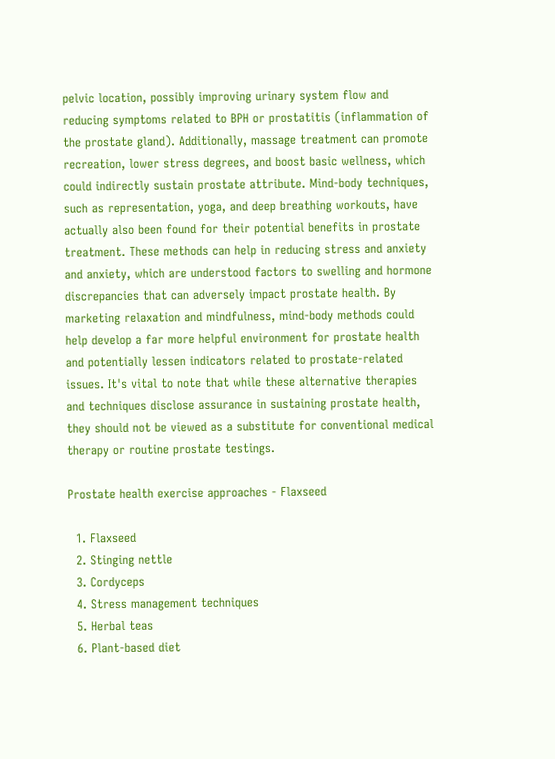pelvic location, possibly improving urinary system flow and reducing symptoms related to BPH or prostatitis (inflammation of the prostate gland). Additionally, massage treatment can promote recreation, lower stress degrees, and boost basic wellness, which could indirectly sustain prostate attribute. Mind-body techniques, such as representation, yoga, and deep breathing workouts, have actually also been found for their potential benefits in prostate treatment. These methods can help in reducing stress and anxiety and anxiety, which are understood factors to swelling and hormone discrepancies that can adversely impact prostate health. By marketing relaxation and mindfulness, mind-body methods could help develop a far more helpful environment for prostate health and potentially lessen indicators related to prostate-related issues. It's vital to note that while these alternative therapies and techniques disclose assurance in sustaining prostate health, they should not be viewed as a substitute for conventional medical therapy or routine prostate testings.

Prostate health exercise approaches - Flaxseed

  1. Flaxseed
  2. Stinging nettle
  3. Cordyceps
  4. Stress management techniques
  5. Herbal teas
  6. Plant-based diet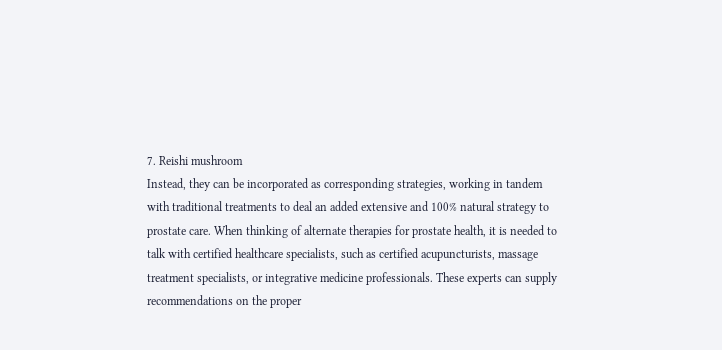7. Reishi mushroom
Instead, they can be incorporated as corresponding strategies, working in tandem with traditional treatments to deal an added extensive and 100% natural strategy to prostate care. When thinking of alternate therapies for prostate health, it is needed to talk with certified healthcare specialists, such as certified acupuncturists, massage treatment specialists, or integrative medicine professionals. These experts can supply recommendations on the proper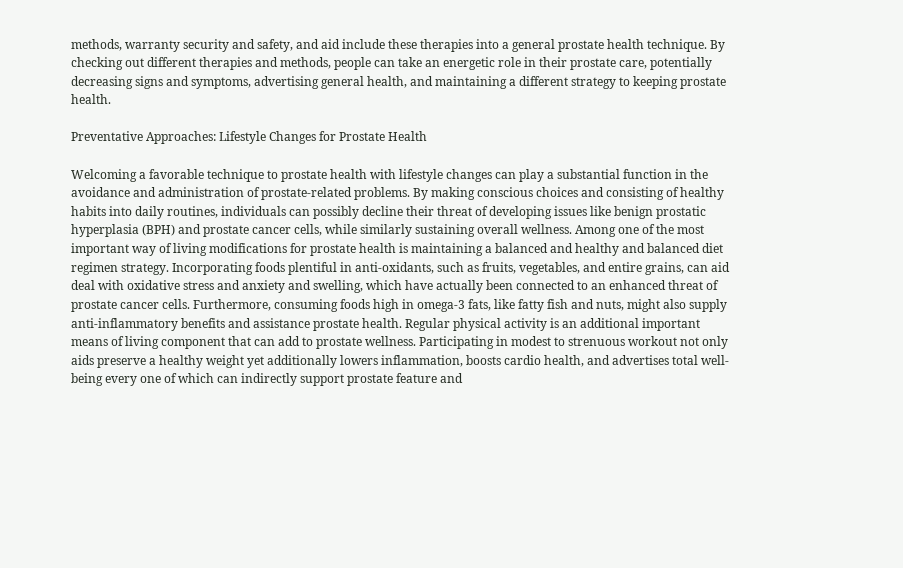methods, warranty security and safety, and aid include these therapies into a general prostate health technique. By checking out different therapies and methods, people can take an energetic role in their prostate care, potentially decreasing signs and symptoms, advertising general health, and maintaining a different strategy to keeping prostate health.

Preventative Approaches: Lifestyle Changes for Prostate Health

Welcoming a favorable technique to prostate health with lifestyle changes can play a substantial function in the avoidance and administration of prostate-related problems. By making conscious choices and consisting of healthy habits into daily routines, individuals can possibly decline their threat of developing issues like benign prostatic hyperplasia (BPH) and prostate cancer cells, while similarly sustaining overall wellness. Among one of the most important way of living modifications for prostate health is maintaining a balanced and healthy and balanced diet regimen strategy. Incorporating foods plentiful in anti-oxidants, such as fruits, vegetables, and entire grains, can aid deal with oxidative stress and anxiety and swelling, which have actually been connected to an enhanced threat of prostate cancer cells. Furthermore, consuming foods high in omega-3 fats, like fatty fish and nuts, might also supply anti-inflammatory benefits and assistance prostate health. Regular physical activity is an additional important means of living component that can add to prostate wellness. Participating in modest to strenuous workout not only aids preserve a healthy weight yet additionally lowers inflammation, boosts cardio health, and advertises total well-being every one of which can indirectly support prostate feature and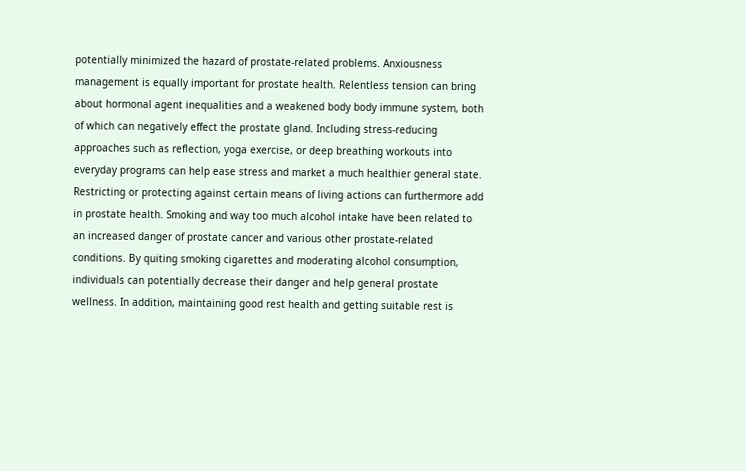potentially minimized the hazard of prostate-related problems. Anxiousness management is equally important for prostate health. Relentless tension can bring about hormonal agent inequalities and a weakened body body immune system, both of which can negatively effect the prostate gland. Including stress-reducing approaches such as reflection, yoga exercise, or deep breathing workouts into everyday programs can help ease stress and market a much healthier general state. Restricting or protecting against certain means of living actions can furthermore add in prostate health. Smoking and way too much alcohol intake have been related to an increased danger of prostate cancer and various other prostate-related conditions. By quiting smoking cigarettes and moderating alcohol consumption, individuals can potentially decrease their danger and help general prostate wellness. In addition, maintaining good rest health and getting suitable rest is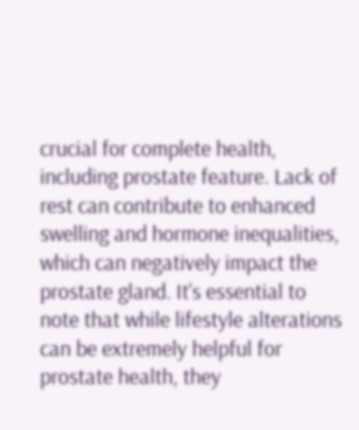crucial for complete health, including prostate feature. Lack of rest can contribute to enhanced swelling and hormone inequalities, which can negatively impact the prostate gland. It's essential to note that while lifestyle alterations can be extremely helpful for prostate health, they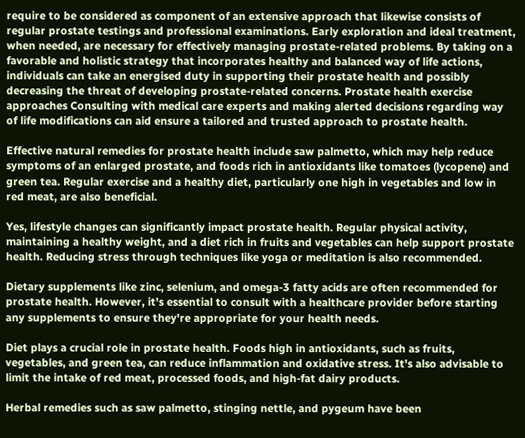require to be considered as component of an extensive approach that likewise consists of regular prostate testings and professional examinations. Early exploration and ideal treatment, when needed, are necessary for effectively managing prostate-related problems. By taking on a favorable and holistic strategy that incorporates healthy and balanced way of life actions, individuals can take an energised duty in supporting their prostate health and possibly decreasing the threat of developing prostate-related concerns. Prostate health exercise approaches Consulting with medical care experts and making alerted decisions regarding way of life modifications can aid ensure a tailored and trusted approach to prostate health.

Effective natural remedies for prostate health include saw palmetto, which may help reduce symptoms of an enlarged prostate, and foods rich in antioxidants like tomatoes (lycopene) and green tea. Regular exercise and a healthy diet, particularly one high in vegetables and low in red meat, are also beneficial.

Yes, lifestyle changes can significantly impact prostate health. Regular physical activity, maintaining a healthy weight, and a diet rich in fruits and vegetables can help support prostate health. Reducing stress through techniques like yoga or meditation is also recommended.

Dietary supplements like zinc, selenium, and omega-3 fatty acids are often recommended for prostate health. However, it's essential to consult with a healthcare provider before starting any supplements to ensure they're appropriate for your health needs.

Diet plays a crucial role in prostate health. Foods high in antioxidants, such as fruits, vegetables, and green tea, can reduce inflammation and oxidative stress. It's also advisable to limit the intake of red meat, processed foods, and high-fat dairy products.

Herbal remedies such as saw palmetto, stinging nettle, and pygeum have been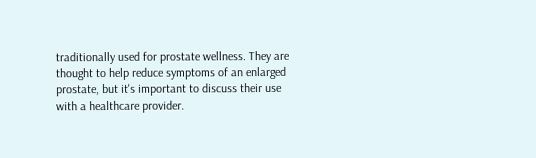traditionally used for prostate wellness. They are thought to help reduce symptoms of an enlarged prostate, but it's important to discuss their use with a healthcare provider.